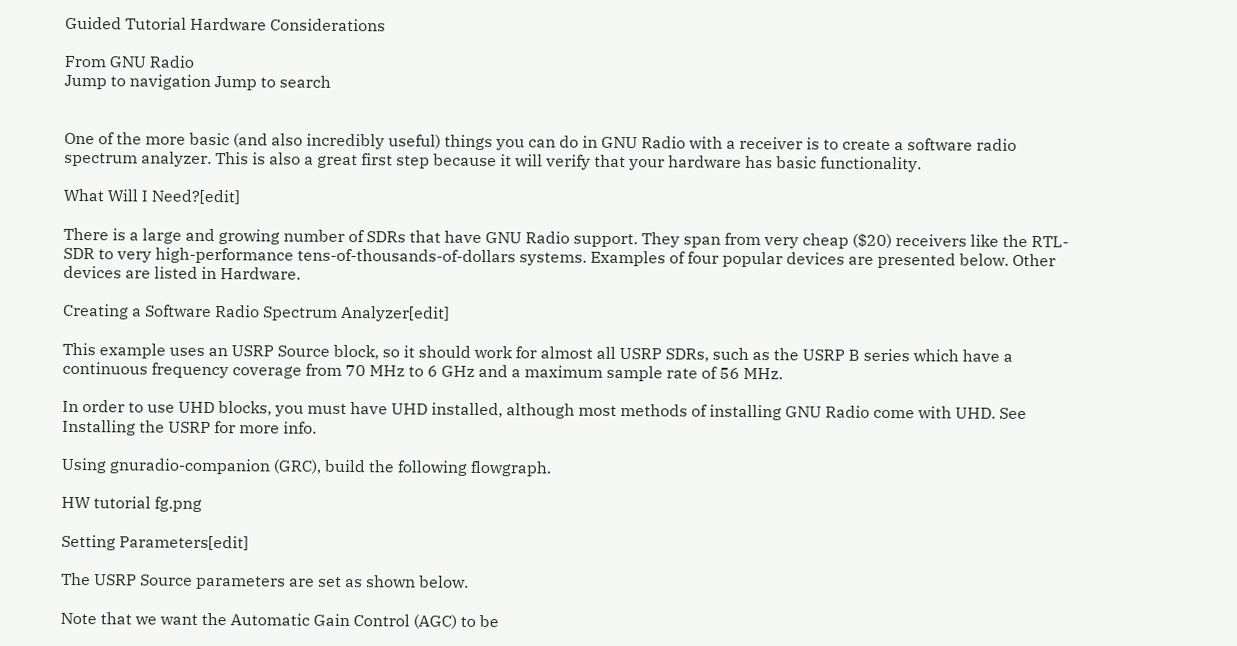Guided Tutorial Hardware Considerations

From GNU Radio
Jump to navigation Jump to search


One of the more basic (and also incredibly useful) things you can do in GNU Radio with a receiver is to create a software radio spectrum analyzer. This is also a great first step because it will verify that your hardware has basic functionality.

What Will I Need?[edit]

There is a large and growing number of SDRs that have GNU Radio support. They span from very cheap ($20) receivers like the RTL-SDR to very high-performance tens-of-thousands-of-dollars systems. Examples of four popular devices are presented below. Other devices are listed in Hardware.

Creating a Software Radio Spectrum Analyzer[edit]

This example uses an USRP Source block, so it should work for almost all USRP SDRs, such as the USRP B series which have a continuous frequency coverage from 70 MHz to 6 GHz and a maximum sample rate of 56 MHz.

In order to use UHD blocks, you must have UHD installed, although most methods of installing GNU Radio come with UHD. See Installing the USRP for more info.

Using gnuradio-companion (GRC), build the following flowgraph.

HW tutorial fg.png

Setting Parameters[edit]

The USRP Source parameters are set as shown below.

Note that we want the Automatic Gain Control (AGC) to be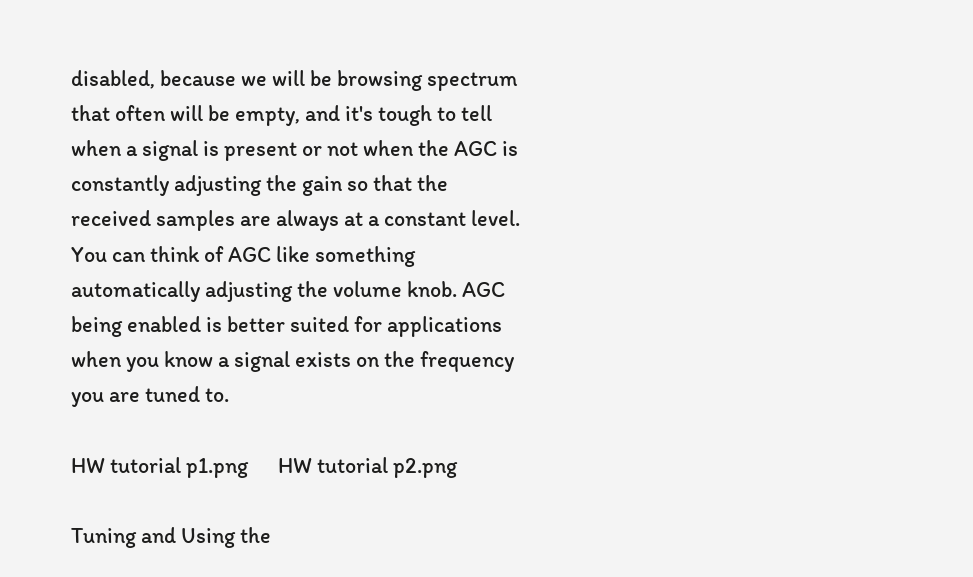disabled, because we will be browsing spectrum that often will be empty, and it's tough to tell when a signal is present or not when the AGC is constantly adjusting the gain so that the received samples are always at a constant level. You can think of AGC like something automatically adjusting the volume knob. AGC being enabled is better suited for applications when you know a signal exists on the frequency you are tuned to.

HW tutorial p1.png      HW tutorial p2.png

Tuning and Using the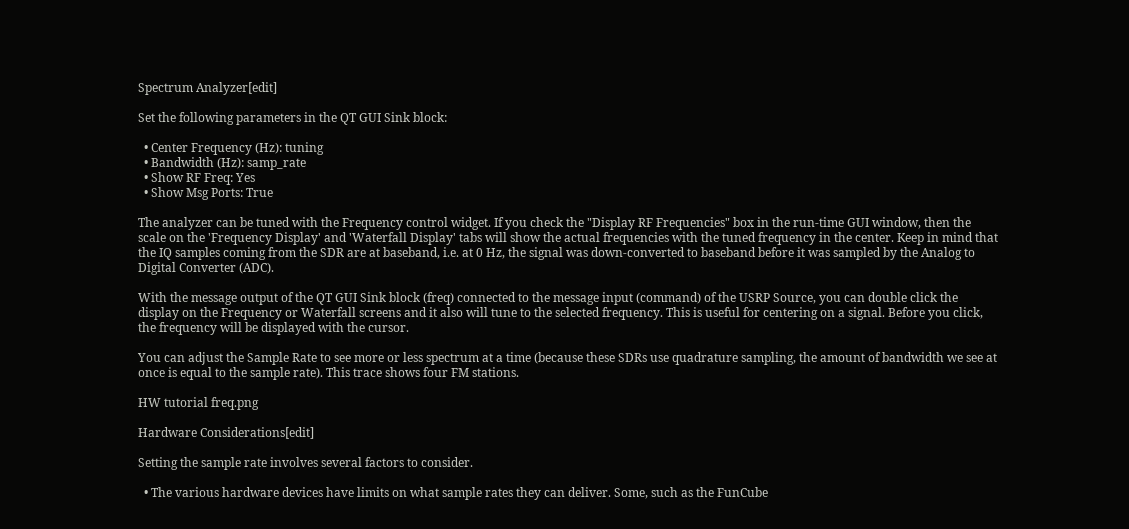Spectrum Analyzer[edit]

Set the following parameters in the QT GUI Sink block:

  • Center Frequency (Hz): tuning
  • Bandwidth (Hz): samp_rate
  • Show RF Freq: Yes
  • Show Msg Ports: True

The analyzer can be tuned with the Frequency control widget. If you check the "Display RF Frequencies" box in the run-time GUI window, then the scale on the 'Frequency Display' and 'Waterfall Display' tabs will show the actual frequencies with the tuned frequency in the center. Keep in mind that the IQ samples coming from the SDR are at baseband, i.e. at 0 Hz, the signal was down-converted to baseband before it was sampled by the Analog to Digital Converter (ADC).

With the message output of the QT GUI Sink block (freq) connected to the message input (command) of the USRP Source, you can double click the display on the Frequency or Waterfall screens and it also will tune to the selected frequency. This is useful for centering on a signal. Before you click, the frequency will be displayed with the cursor.

You can adjust the Sample Rate to see more or less spectrum at a time (because these SDRs use quadrature sampling, the amount of bandwidth we see at once is equal to the sample rate). This trace shows four FM stations.

HW tutorial freq.png

Hardware Considerations[edit]

Setting the sample rate involves several factors to consider.

  • The various hardware devices have limits on what sample rates they can deliver. Some, such as the FunCube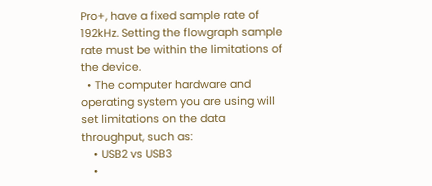Pro+, have a fixed sample rate of 192kHz. Setting the flowgraph sample rate must be within the limitations of the device.
  • The computer hardware and operating system you are using will set limitations on the data throughput, such as:
    • USB2 vs USB3
    •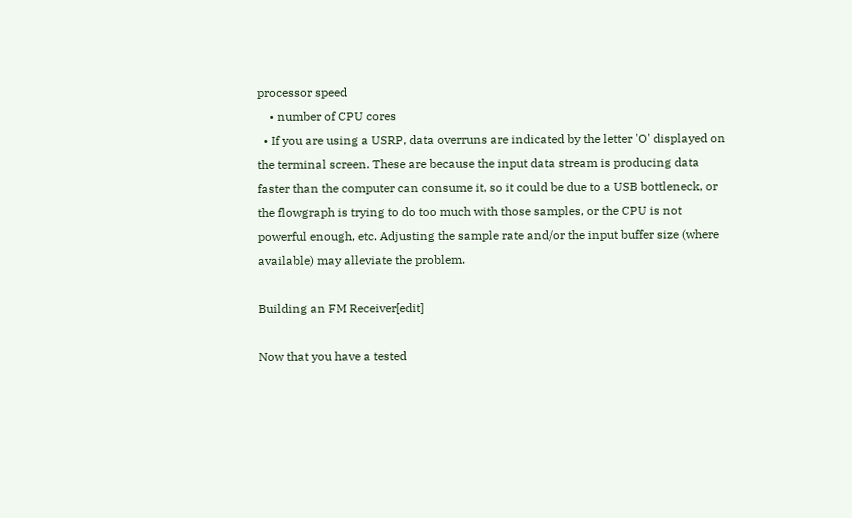processor speed
    • number of CPU cores
  • If you are using a USRP, data overruns are indicated by the letter 'O' displayed on the terminal screen. These are because the input data stream is producing data faster than the computer can consume it, so it could be due to a USB bottleneck, or the flowgraph is trying to do too much with those samples, or the CPU is not powerful enough, etc. Adjusting the sample rate and/or the input buffer size (where available) may alleviate the problem.

Building an FM Receiver[edit]

Now that you have a tested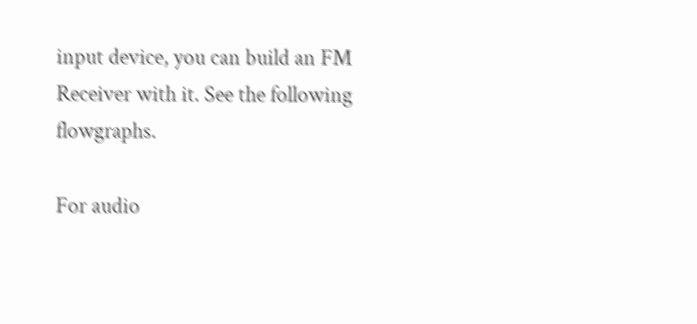input device, you can build an FM Receiver with it. See the following flowgraphs.

For audio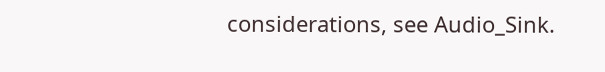considerations, see Audio_Sink.